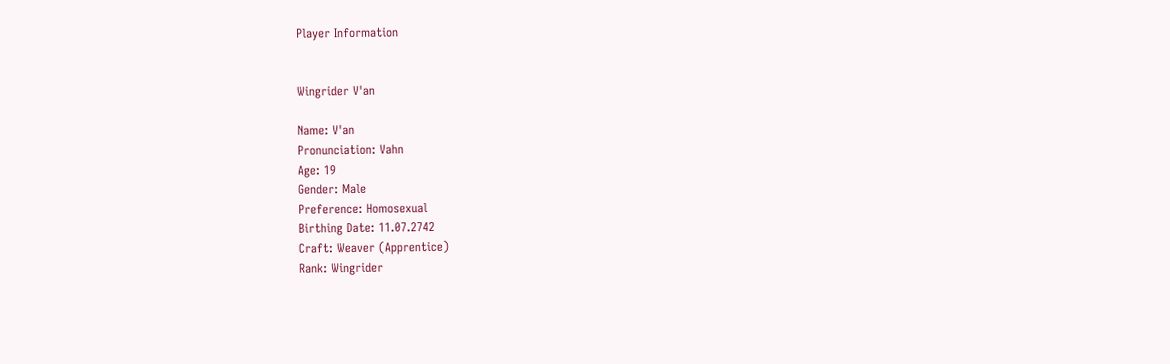Player Information


Wingrider V'an

Name: V'an
Pronunciation: Vahn
Age: 19
Gender: Male
Preference: Homosexual
Birthing Date: 11.07.2742
Craft: Weaver (Apprentice)
Rank: Wingrider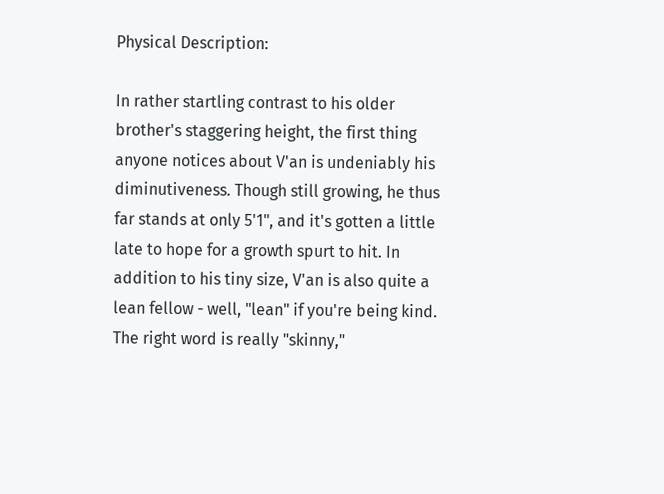Physical Description:

In rather startling contrast to his older brother's staggering height, the first thing anyone notices about V'an is undeniably his diminutiveness. Though still growing, he thus far stands at only 5'1", and it's gotten a little late to hope for a growth spurt to hit. In addition to his tiny size, V'an is also quite a lean fellow - well, "lean" if you're being kind. The right word is really "skinny,"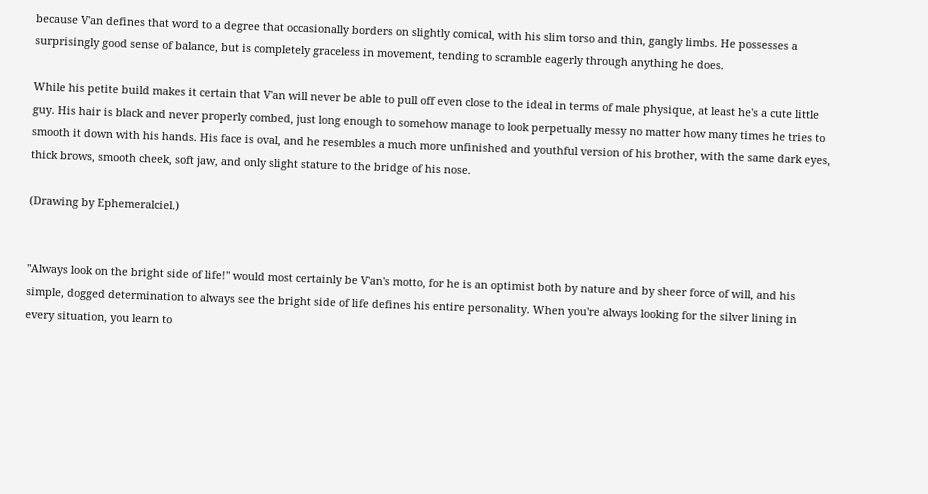because V'an defines that word to a degree that occasionally borders on slightly comical, with his slim torso and thin, gangly limbs. He possesses a surprisingly good sense of balance, but is completely graceless in movement, tending to scramble eagerly through anything he does.

While his petite build makes it certain that V'an will never be able to pull off even close to the ideal in terms of male physique, at least he's a cute little guy. His hair is black and never properly combed, just long enough to somehow manage to look perpetually messy no matter how many times he tries to smooth it down with his hands. His face is oval, and he resembles a much more unfinished and youthful version of his brother, with the same dark eyes, thick brows, smooth cheek, soft jaw, and only slight stature to the bridge of his nose.

(Drawing by Ephemeralciel.)


"Always look on the bright side of life!" would most certainly be V'an's motto, for he is an optimist both by nature and by sheer force of will, and his simple, dogged determination to always see the bright side of life defines his entire personality. When you're always looking for the silver lining in every situation, you learn to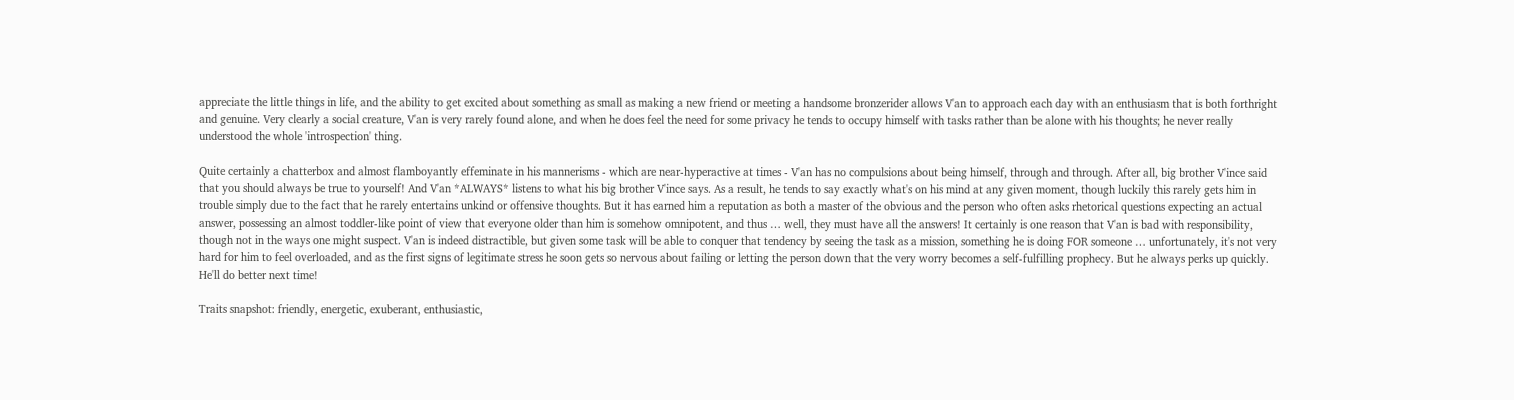appreciate the little things in life, and the ability to get excited about something as small as making a new friend or meeting a handsome bronzerider allows V'an to approach each day with an enthusiasm that is both forthright and genuine. Very clearly a social creature, V'an is very rarely found alone, and when he does feel the need for some privacy he tends to occupy himself with tasks rather than be alone with his thoughts; he never really understood the whole 'introspection' thing.

Quite certainly a chatterbox and almost flamboyantly effeminate in his mannerisms - which are near-hyperactive at times - V'an has no compulsions about being himself, through and through. After all, big brother V'ince said that you should always be true to yourself! And V'an *ALWAYS* listens to what his big brother V'ince says. As a result, he tends to say exactly what's on his mind at any given moment, though luckily this rarely gets him in trouble simply due to the fact that he rarely entertains unkind or offensive thoughts. But it has earned him a reputation as both a master of the obvious and the person who often asks rhetorical questions expecting an actual answer, possessing an almost toddler-like point of view that everyone older than him is somehow omnipotent, and thus … well, they must have all the answers! It certainly is one reason that V'an is bad with responsibility, though not in the ways one might suspect. V'an is indeed distractible, but given some task will be able to conquer that tendency by seeing the task as a mission, something he is doing FOR someone … unfortunately, it's not very hard for him to feel overloaded, and as the first signs of legitimate stress he soon gets so nervous about failing or letting the person down that the very worry becomes a self-fulfilling prophecy. But he always perks up quickly. He'll do better next time!

Traits snapshot: friendly, energetic, exuberant, enthusiastic,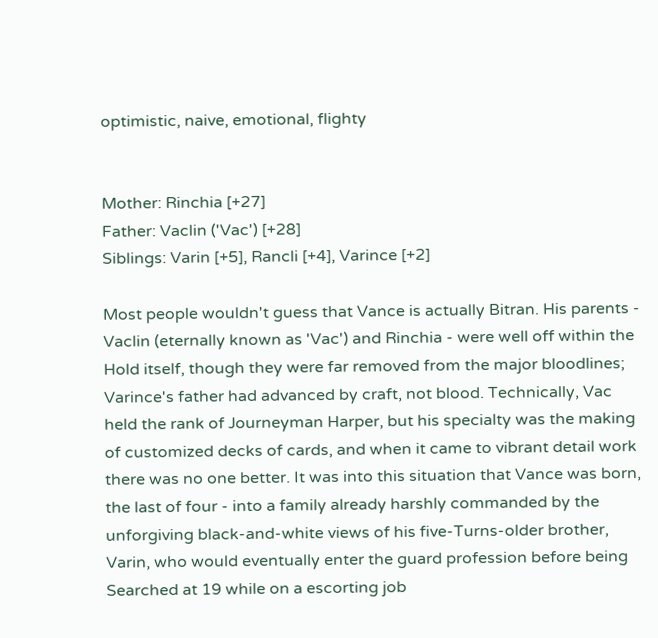optimistic, naive, emotional, flighty


Mother: Rinchia [+27]
Father: Vaclin ('Vac') [+28]
Siblings: Varin [+5], Rancli [+4], Varince [+2]

Most people wouldn't guess that Vance is actually Bitran. His parents - Vaclin (eternally known as 'Vac') and Rinchia - were well off within the Hold itself, though they were far removed from the major bloodlines; Varince's father had advanced by craft, not blood. Technically, Vac held the rank of Journeyman Harper, but his specialty was the making of customized decks of cards, and when it came to vibrant detail work there was no one better. It was into this situation that Vance was born, the last of four - into a family already harshly commanded by the unforgiving black-and-white views of his five-Turns-older brother, Varin, who would eventually enter the guard profession before being Searched at 19 while on a escorting job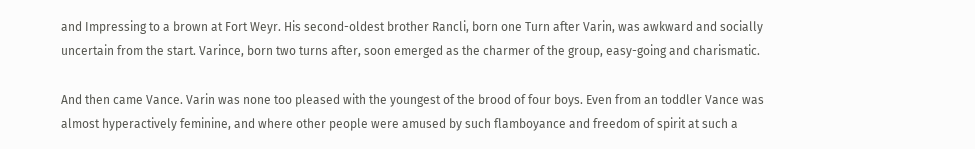and Impressing to a brown at Fort Weyr. His second-oldest brother Rancli, born one Turn after Varin, was awkward and socially uncertain from the start. Varince, born two turns after, soon emerged as the charmer of the group, easy-going and charismatic.

And then came Vance. Varin was none too pleased with the youngest of the brood of four boys. Even from an toddler Vance was almost hyperactively feminine, and where other people were amused by such flamboyance and freedom of spirit at such a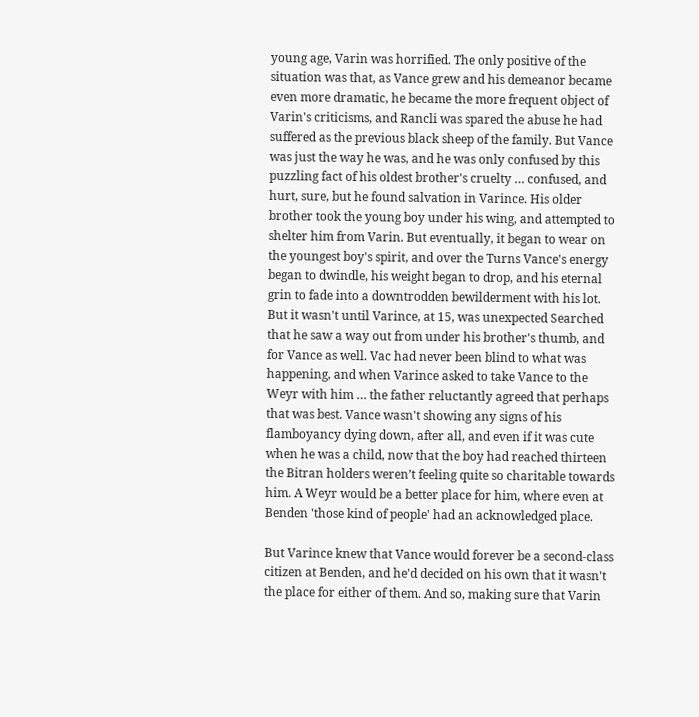young age, Varin was horrified. The only positive of the situation was that, as Vance grew and his demeanor became even more dramatic, he became the more frequent object of Varin's criticisms, and Rancli was spared the abuse he had suffered as the previous black sheep of the family. But Vance was just the way he was, and he was only confused by this puzzling fact of his oldest brother's cruelty … confused, and hurt, sure, but he found salvation in Varince. His older brother took the young boy under his wing, and attempted to shelter him from Varin. But eventually, it began to wear on the youngest boy's spirit, and over the Turns Vance's energy began to dwindle, his weight began to drop, and his eternal grin to fade into a downtrodden bewilderment with his lot. But it wasn't until Varince, at 15, was unexpected Searched that he saw a way out from under his brother's thumb, and for Vance as well. Vac had never been blind to what was happening, and when Varince asked to take Vance to the Weyr with him … the father reluctantly agreed that perhaps that was best. Vance wasn't showing any signs of his flamboyancy dying down, after all, and even if it was cute when he was a child, now that the boy had reached thirteen the Bitran holders weren’t feeling quite so charitable towards him. A Weyr would be a better place for him, where even at Benden 'those kind of people' had an acknowledged place.

But Varince knew that Vance would forever be a second-class citizen at Benden, and he'd decided on his own that it wasn't the place for either of them. And so, making sure that Varin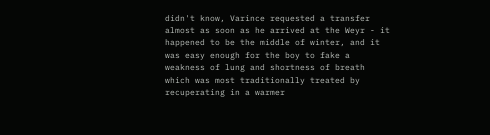didn't know, Varince requested a transfer almost as soon as he arrived at the Weyr - it happened to be the middle of winter, and it was easy enough for the boy to fake a weakness of lung and shortness of breath which was most traditionally treated by recuperating in a warmer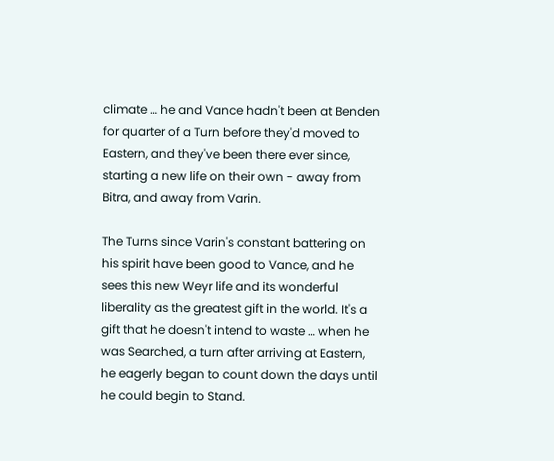climate … he and Vance hadn't been at Benden for quarter of a Turn before they'd moved to Eastern, and they've been there ever since, starting a new life on their own - away from Bitra, and away from Varin.

The Turns since Varin's constant battering on his spirit have been good to Vance, and he sees this new Weyr life and its wonderful liberality as the greatest gift in the world. It's a gift that he doesn't intend to waste … when he was Searched, a turn after arriving at Eastern, he eagerly began to count down the days until he could begin to Stand.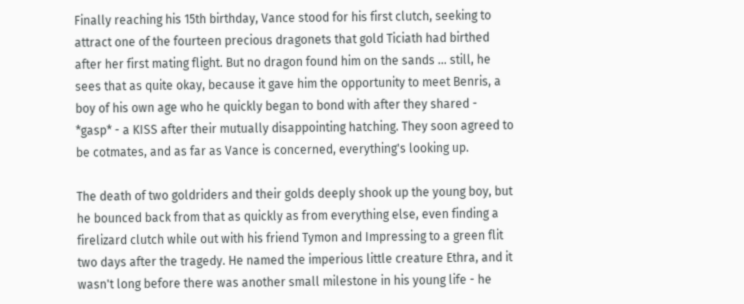Finally reaching his 15th birthday, Vance stood for his first clutch, seeking to attract one of the fourteen precious dragonets that gold Ticiath had birthed after her first mating flight. But no dragon found him on the sands … still, he sees that as quite okay, because it gave him the opportunity to meet Benris, a boy of his own age who he quickly began to bond with after they shared - *gasp* - a KISS after their mutually disappointing hatching. They soon agreed to be cotmates, and as far as Vance is concerned, everything's looking up.

The death of two goldriders and their golds deeply shook up the young boy, but he bounced back from that as quickly as from everything else, even finding a firelizard clutch while out with his friend Tymon and Impressing to a green flit two days after the tragedy. He named the imperious little creature Ethra, and it wasn't long before there was another small milestone in his young life - he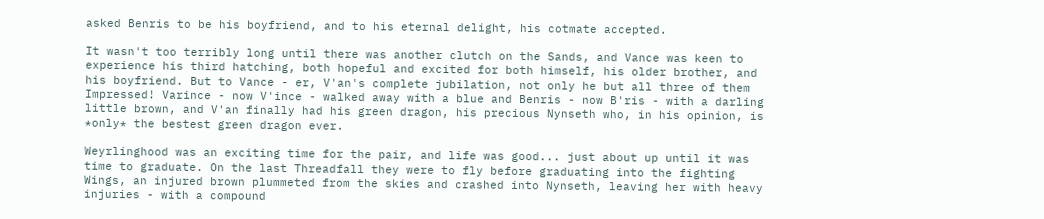asked Benris to be his boyfriend, and to his eternal delight, his cotmate accepted.

It wasn't too terribly long until there was another clutch on the Sands, and Vance was keen to experience his third hatching, both hopeful and excited for both himself, his older brother, and his boyfriend. But to Vance - er, V'an's complete jubilation, not only he but all three of them Impressed! Varince - now V'ince - walked away with a blue and Benris - now B'ris - with a darling little brown, and V'an finally had his green dragon, his precious Nynseth who, in his opinion, is *only* the bestest green dragon ever.

Weyrlinghood was an exciting time for the pair, and life was good... just about up until it was time to graduate. On the last Threadfall they were to fly before graduating into the fighting Wings, an injured brown plummeted from the skies and crashed into Nynseth, leaving her with heavy injuries - with a compound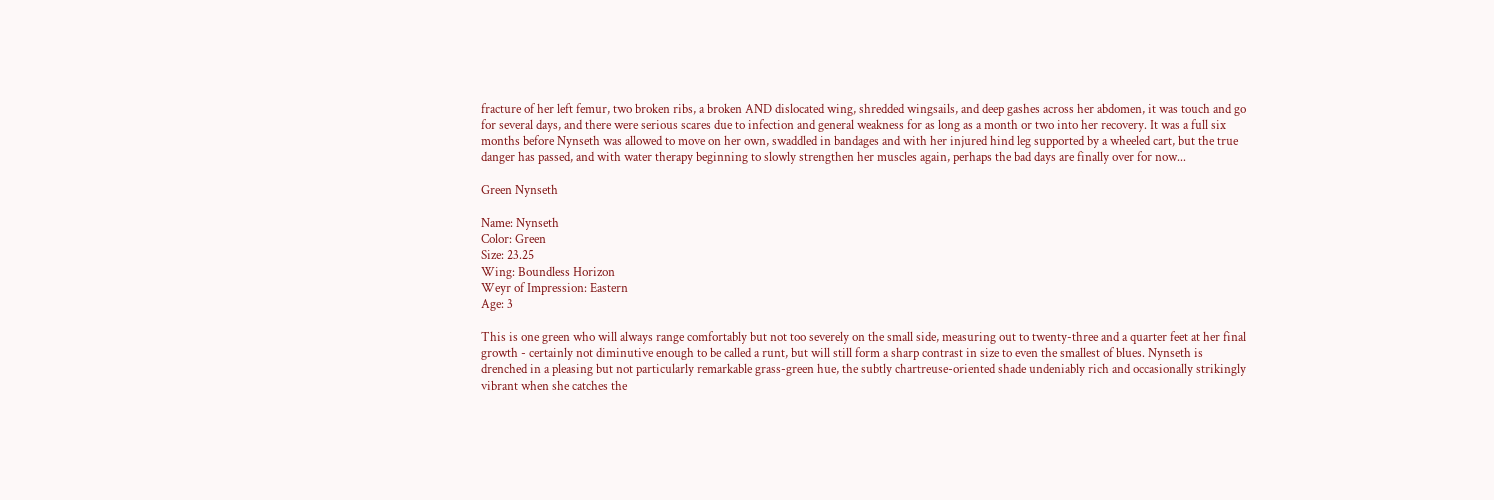fracture of her left femur, two broken ribs, a broken AND dislocated wing, shredded wingsails, and deep gashes across her abdomen, it was touch and go for several days, and there were serious scares due to infection and general weakness for as long as a month or two into her recovery. It was a full six months before Nynseth was allowed to move on her own, swaddled in bandages and with her injured hind leg supported by a wheeled cart, but the true danger has passed, and with water therapy beginning to slowly strengthen her muscles again, perhaps the bad days are finally over for now...

Green Nynseth

Name: Nynseth
Color: Green
Size: 23.25
Wing: Boundless Horizon
Weyr of Impression: Eastern
Age: 3

This is one green who will always range comfortably but not too severely on the small side, measuring out to twenty-three and a quarter feet at her final growth - certainly not diminutive enough to be called a runt, but will still form a sharp contrast in size to even the smallest of blues. Nynseth is drenched in a pleasing but not particularly remarkable grass-green hue, the subtly chartreuse-oriented shade undeniably rich and occasionally strikingly vibrant when she catches the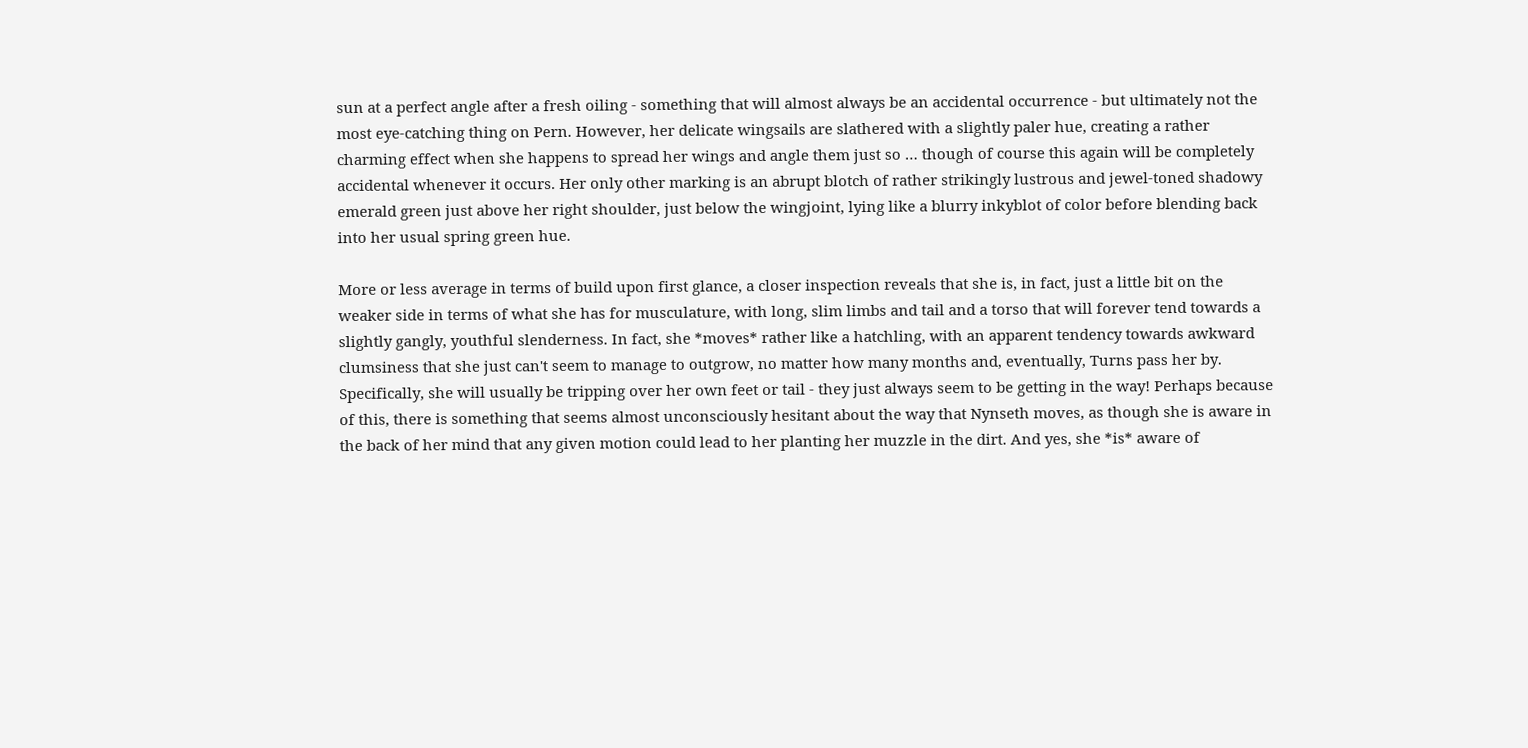sun at a perfect angle after a fresh oiling - something that will almost always be an accidental occurrence - but ultimately not the most eye-catching thing on Pern. However, her delicate wingsails are slathered with a slightly paler hue, creating a rather charming effect when she happens to spread her wings and angle them just so … though of course this again will be completely accidental whenever it occurs. Her only other marking is an abrupt blotch of rather strikingly lustrous and jewel-toned shadowy emerald green just above her right shoulder, just below the wingjoint, lying like a blurry inkyblot of color before blending back into her usual spring green hue.

More or less average in terms of build upon first glance, a closer inspection reveals that she is, in fact, just a little bit on the weaker side in terms of what she has for musculature, with long, slim limbs and tail and a torso that will forever tend towards a slightly gangly, youthful slenderness. In fact, she *moves* rather like a hatchling, with an apparent tendency towards awkward clumsiness that she just can't seem to manage to outgrow, no matter how many months and, eventually, Turns pass her by. Specifically, she will usually be tripping over her own feet or tail - they just always seem to be getting in the way! Perhaps because of this, there is something that seems almost unconsciously hesitant about the way that Nynseth moves, as though she is aware in the back of her mind that any given motion could lead to her planting her muzzle in the dirt. And yes, she *is* aware of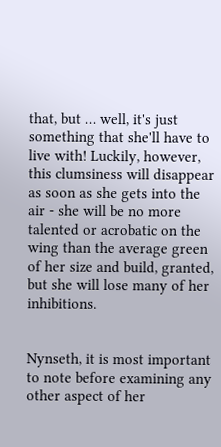that, but … well, it's just something that she'll have to live with! Luckily, however, this clumsiness will disappear as soon as she gets into the air - she will be no more talented or acrobatic on the wing than the average green of her size and build, granted, but she will lose many of her inhibitions.


Nynseth, it is most important to note before examining any other aspect of her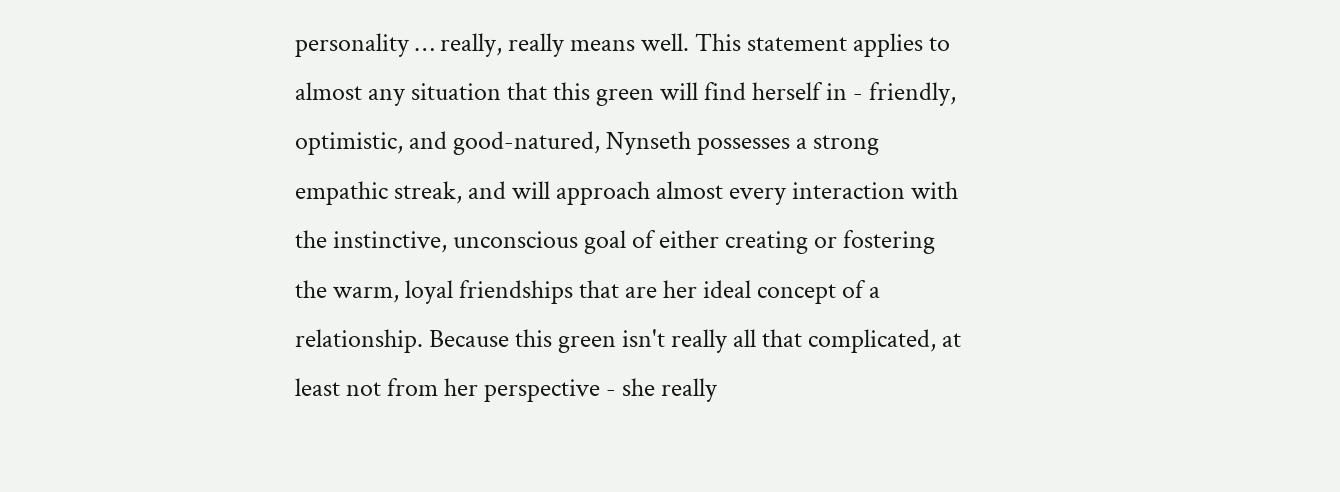personality … really, really means well. This statement applies to almost any situation that this green will find herself in - friendly, optimistic, and good-natured, Nynseth possesses a strong empathic streak, and will approach almost every interaction with the instinctive, unconscious goal of either creating or fostering the warm, loyal friendships that are her ideal concept of a relationship. Because this green isn't really all that complicated, at least not from her perspective - she really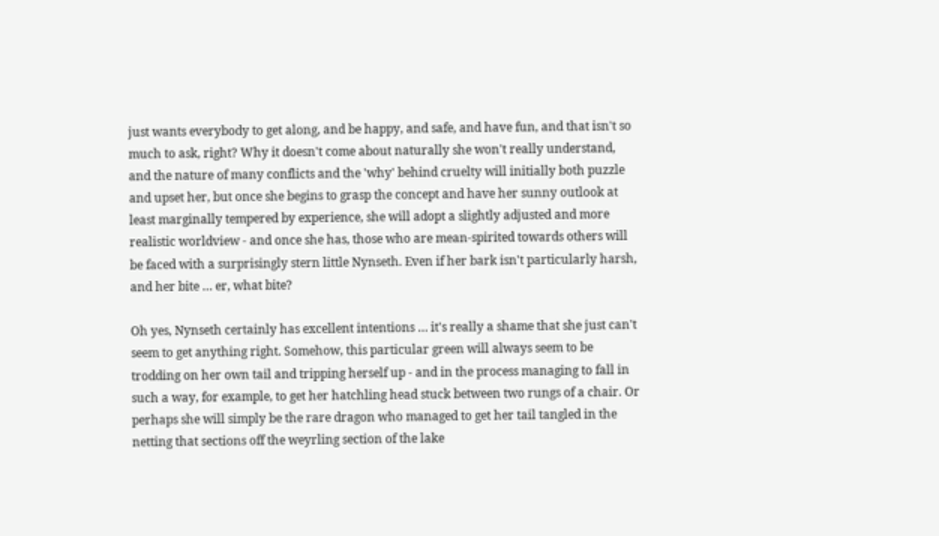just wants everybody to get along, and be happy, and safe, and have fun, and that isn't so much to ask, right? Why it doesn't come about naturally she won't really understand, and the nature of many conflicts and the 'why' behind cruelty will initially both puzzle and upset her, but once she begins to grasp the concept and have her sunny outlook at least marginally tempered by experience, she will adopt a slightly adjusted and more realistic worldview - and once she has, those who are mean-spirited towards others will be faced with a surprisingly stern little Nynseth. Even if her bark isn't particularly harsh, and her bite … er, what bite?

Oh yes, Nynseth certainly has excellent intentions … it's really a shame that she just can't seem to get anything right. Somehow, this particular green will always seem to be trodding on her own tail and tripping herself up - and in the process managing to fall in such a way, for example, to get her hatchling head stuck between two rungs of a chair. Or perhaps she will simply be the rare dragon who managed to get her tail tangled in the netting that sections off the weyrling section of the lake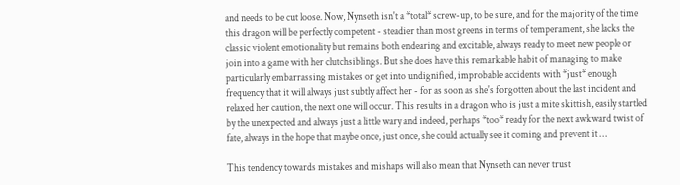and needs to be cut loose. Now, Nynseth isn't a *total* screw-up, to be sure, and for the majority of the time this dragon will be perfectly competent - steadier than most greens in terms of temperament, she lacks the classic violent emotionality but remains both endearing and excitable, always ready to meet new people or join into a game with her clutchsiblings. But she does have this remarkable habit of managing to make particularly embarrassing mistakes or get into undignified, improbable accidents with *just* enough frequency that it will always just subtly affect her - for as soon as she's forgotten about the last incident and relaxed her caution, the next one will occur. This results in a dragon who is just a mite skittish, easily startled by the unexpected and always just a little wary and indeed, perhaps *too* ready for the next awkward twist of fate, always in the hope that maybe once, just once, she could actually see it coming and prevent it …

This tendency towards mistakes and mishaps will also mean that Nynseth can never trust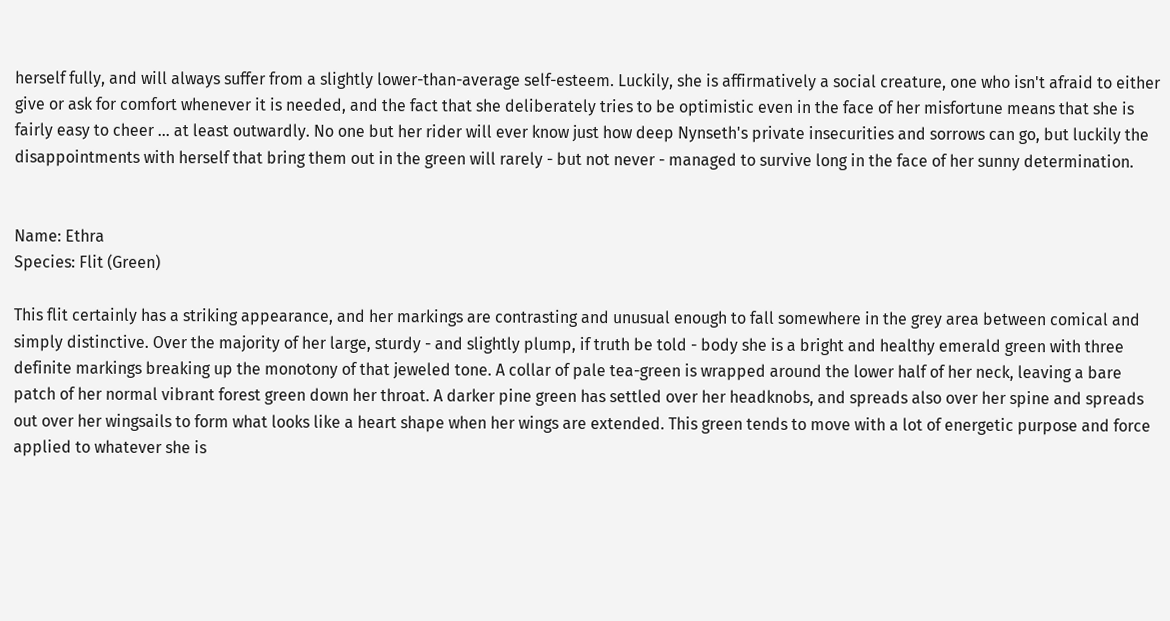herself fully, and will always suffer from a slightly lower-than-average self-esteem. Luckily, she is affirmatively a social creature, one who isn't afraid to either give or ask for comfort whenever it is needed, and the fact that she deliberately tries to be optimistic even in the face of her misfortune means that she is fairly easy to cheer … at least outwardly. No one but her rider will ever know just how deep Nynseth's private insecurities and sorrows can go, but luckily the disappointments with herself that bring them out in the green will rarely - but not never - managed to survive long in the face of her sunny determination.


Name: Ethra
Species: Flit (Green)

This flit certainly has a striking appearance, and her markings are contrasting and unusual enough to fall somewhere in the grey area between comical and simply distinctive. Over the majority of her large, sturdy - and slightly plump, if truth be told - body she is a bright and healthy emerald green with three definite markings breaking up the monotony of that jeweled tone. A collar of pale tea-green is wrapped around the lower half of her neck, leaving a bare patch of her normal vibrant forest green down her throat. A darker pine green has settled over her headknobs, and spreads also over her spine and spreads out over her wingsails to form what looks like a heart shape when her wings are extended. This green tends to move with a lot of energetic purpose and force applied to whatever she is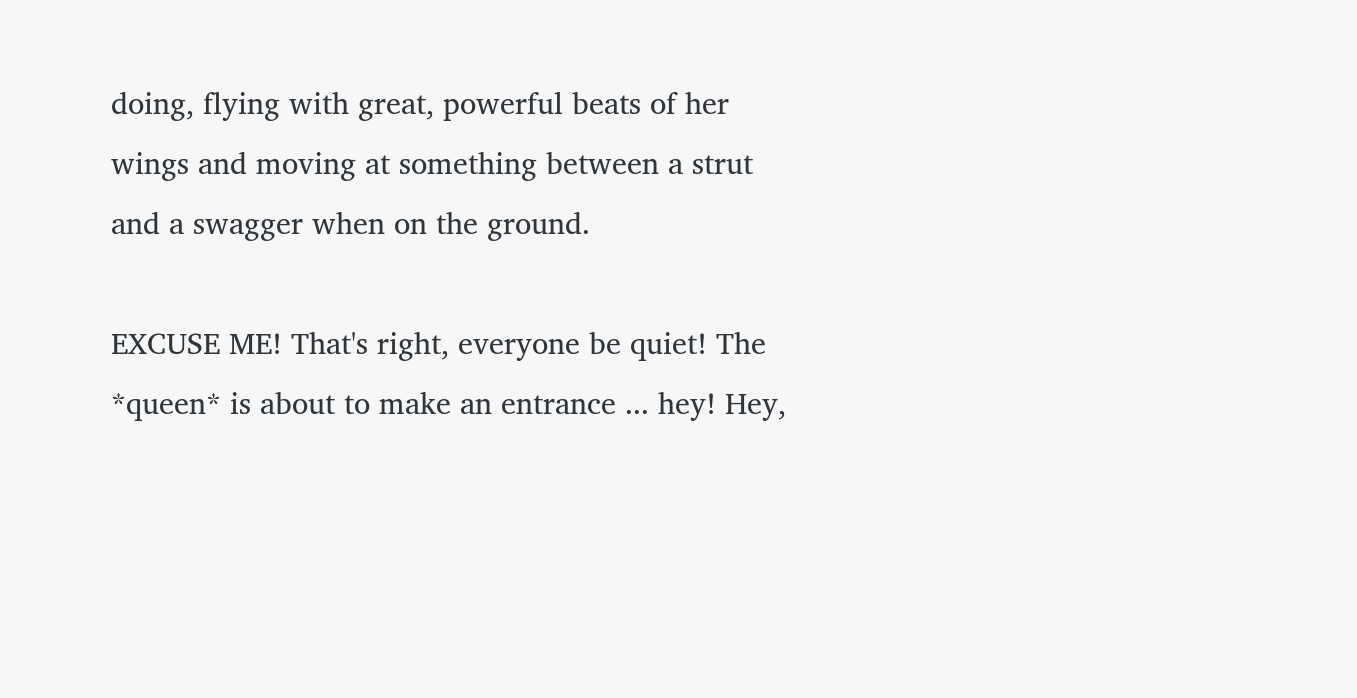doing, flying with great, powerful beats of her wings and moving at something between a strut and a swagger when on the ground.

EXCUSE ME! That's right, everyone be quiet! The *queen* is about to make an entrance ... hey! Hey,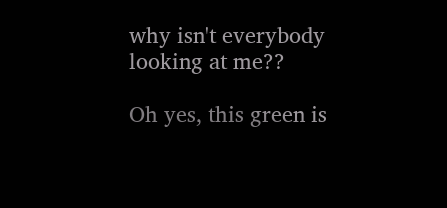why isn't everybody looking at me??

Oh yes, this green is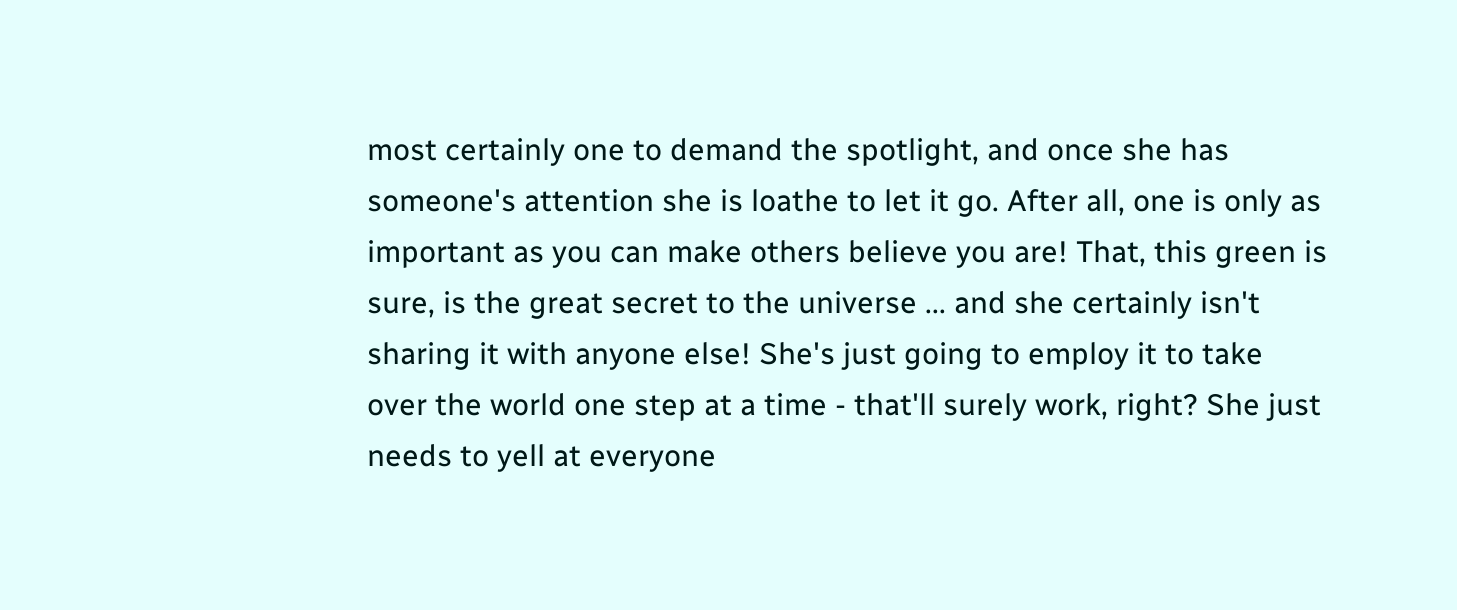most certainly one to demand the spotlight, and once she has someone's attention she is loathe to let it go. After all, one is only as important as you can make others believe you are! That, this green is sure, is the great secret to the universe ... and she certainly isn't sharing it with anyone else! She's just going to employ it to take over the world one step at a time - that'll surely work, right? She just needs to yell at everyone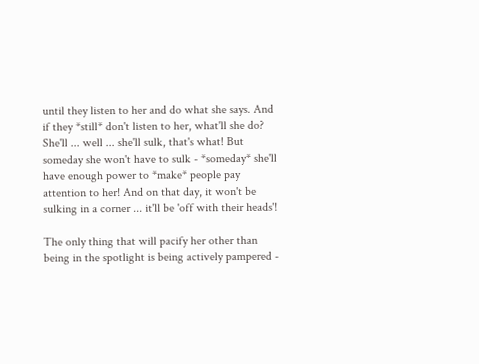until they listen to her and do what she says. And if they *still* don't listen to her, what'll she do? She'll ... well ... she'll sulk, that's what! But someday she won't have to sulk - *someday* she'll have enough power to *make* people pay attention to her! And on that day, it won't be sulking in a corner ... it'll be 'off with their heads'!

The only thing that will pacify her other than being in the spotlight is being actively pampered -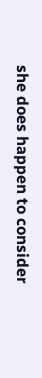she does happen to consider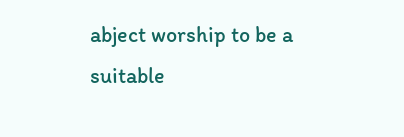abject worship to be a suitable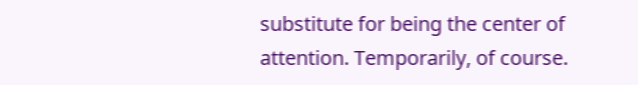substitute for being the center of attention. Temporarily, of course.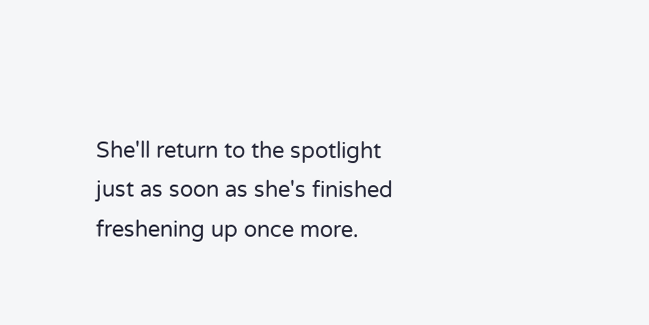She'll return to the spotlight just as soon as she's finished freshening up once more.